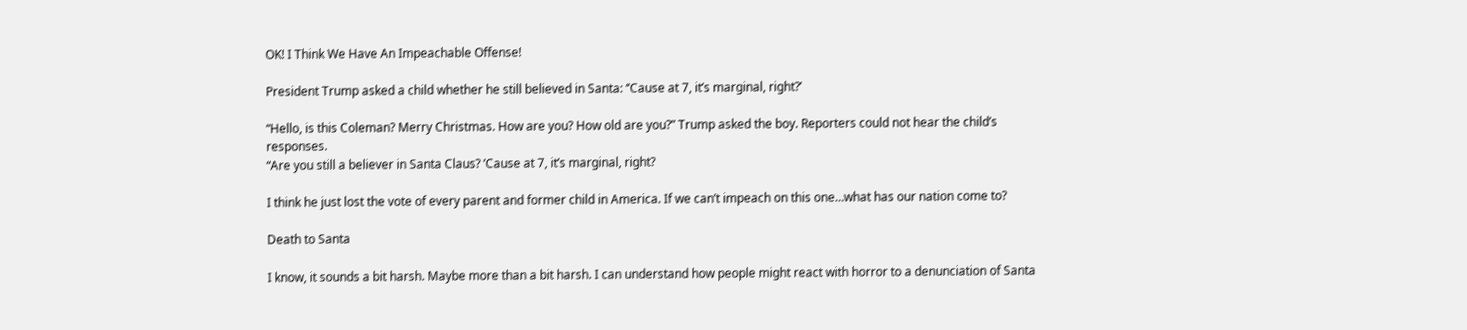OK! I Think We Have An Impeachable Offense!

President Trump asked a child whether he still believed in Santa: ‘’Cause at 7, it’s marginal, right?’

“Hello, is this Coleman? Merry Christmas. How are you? How old are you?” Trump asked the boy. Reporters could not hear the child’s responses.
“Are you still a believer in Santa Claus? ’Cause at 7, it’s marginal, right?

I think he just lost the vote of every parent and former child in America. If we can’t impeach on this one…what has our nation come to?

Death to Santa

I know, it sounds a bit harsh. Maybe more than a bit harsh. I can understand how people might react with horror to a denunciation of Santa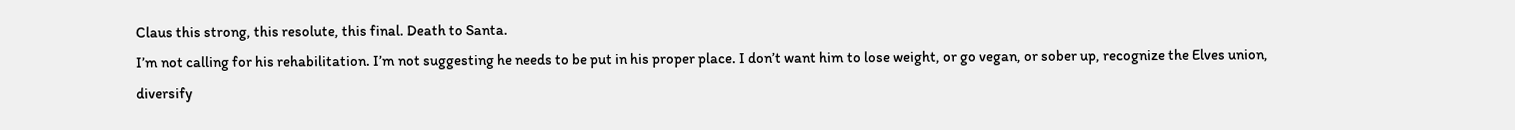Claus this strong, this resolute, this final. Death to Santa.
I’m not calling for his rehabilitation. I’m not suggesting he needs to be put in his proper place. I don’t want him to lose weight, or go vegan, or sober up, recognize the Elves union, diversify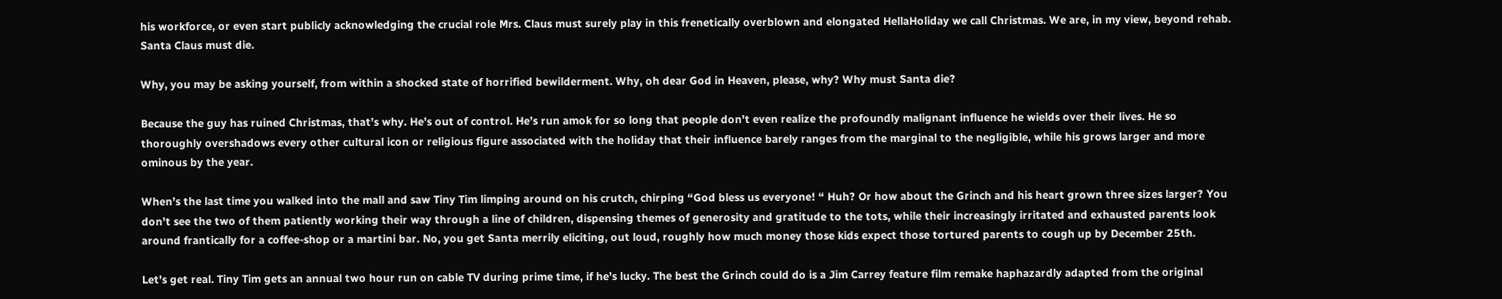his workforce, or even start publicly acknowledging the crucial role Mrs. Claus must surely play in this frenetically overblown and elongated HellaHoliday we call Christmas. We are, in my view, beyond rehab. Santa Claus must die.

Why, you may be asking yourself, from within a shocked state of horrified bewilderment. Why, oh dear God in Heaven, please, why? Why must Santa die?

Because the guy has ruined Christmas, that’s why. He’s out of control. He’s run amok for so long that people don’t even realize the profoundly malignant influence he wields over their lives. He so thoroughly overshadows every other cultural icon or religious figure associated with the holiday that their influence barely ranges from the marginal to the negligible, while his grows larger and more ominous by the year.

When’s the last time you walked into the mall and saw Tiny Tim limping around on his crutch, chirping “God bless us everyone! “ Huh? Or how about the Grinch and his heart grown three sizes larger? You don’t see the two of them patiently working their way through a line of children, dispensing themes of generosity and gratitude to the tots, while their increasingly irritated and exhausted parents look around frantically for a coffee-shop or a martini bar. No, you get Santa merrily eliciting, out loud, roughly how much money those kids expect those tortured parents to cough up by December 25th.

Let’s get real. Tiny Tim gets an annual two hour run on cable TV during prime time, if he’s lucky. The best the Grinch could do is a Jim Carrey feature film remake haphazardly adapted from the original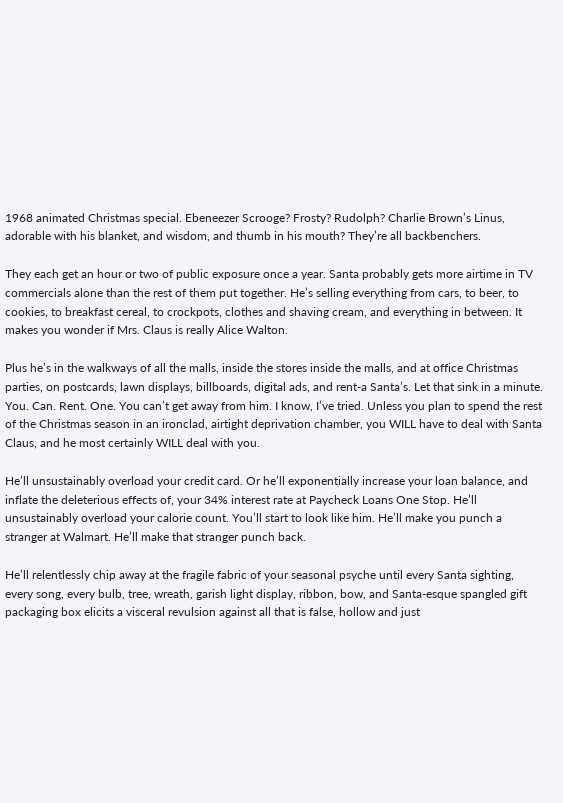1968 animated Christmas special. Ebeneezer Scrooge? Frosty? Rudolph? Charlie Brown’s Linus, adorable with his blanket, and wisdom, and thumb in his mouth? They’re all backbenchers.

They each get an hour or two of public exposure once a year. Santa probably gets more airtime in TV commercials alone than the rest of them put together. He’s selling everything from cars, to beer, to cookies, to breakfast cereal, to crockpots, clothes and shaving cream, and everything in between. It makes you wonder if Mrs. Claus is really Alice Walton.

Plus he’s in the walkways of all the malls, inside the stores inside the malls, and at office Christmas parties, on postcards, lawn displays, billboards, digital ads, and rent-a Santa’s. Let that sink in a minute. You. Can. Rent. One. You can’t get away from him. I know, I’ve tried. Unless you plan to spend the rest of the Christmas season in an ironclad, airtight deprivation chamber, you WILL have to deal with Santa Claus, and he most certainly WILL deal with you.

He’ll unsustainably overload your credit card. Or he’ll exponentially increase your loan balance, and inflate the deleterious effects of, your 34% interest rate at Paycheck Loans One Stop. He’ll unsustainably overload your calorie count. You’ll start to look like him. He’ll make you punch a stranger at Walmart. He’ll make that stranger punch back.

He’ll relentlessly chip away at the fragile fabric of your seasonal psyche until every Santa sighting, every song, every bulb, tree, wreath, garish light display, ribbon, bow, and Santa-esque spangled gift packaging box elicits a visceral revulsion against all that is false, hollow and just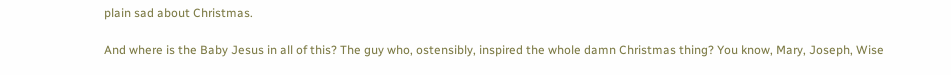plain sad about Christmas.

And where is the Baby Jesus in all of this? The guy who, ostensibly, inspired the whole damn Christmas thing? You know, Mary, Joseph, Wise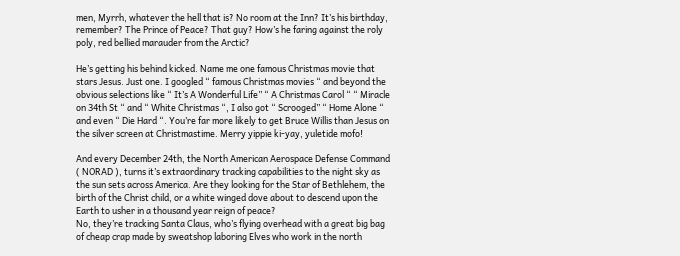men, Myrrh, whatever the hell that is? No room at the Inn? It’s his birthday, remember? The Prince of Peace? That guy? How’s he faring against the roly poly, red bellied marauder from the Arctic?

He’s getting his behind kicked. Name me one famous Christmas movie that stars Jesus. Just one. I googled “ famous Christmas movies “ and beyond the obvious selections like “ It’s A Wonderful Life” “ A Christmas Carol “ “ Miracle on 34th St “ and “ White Christmas “, I also got “ Scrooged” “ Home Alone “ and even “ Die Hard “. You’re far more likely to get Bruce Willis than Jesus on the silver screen at Christmastime. Merry yippie ki-yay, yuletide mofo!

And every December 24th, the North American Aerospace Defense Command ( NORAD ), turns it’s extraordinary tracking capabilities to the night sky as the sun sets across America. Are they looking for the Star of Bethlehem, the birth of the Christ child, or a white winged dove about to descend upon the Earth to usher in a thousand year reign of peace?
No, they’re tracking Santa Claus, who’s flying overhead with a great big bag of cheap crap made by sweatshop laboring Elves who work in the north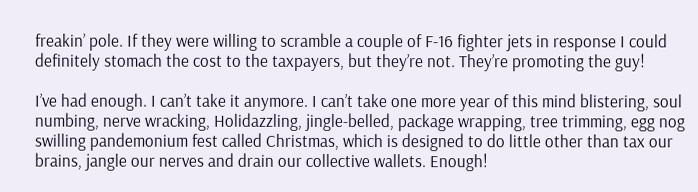freakin’ pole. If they were willing to scramble a couple of F-16 fighter jets in response I could definitely stomach the cost to the taxpayers, but they’re not. They’re promoting the guy!

I’ve had enough. I can’t take it anymore. I can’t take one more year of this mind blistering, soul numbing, nerve wracking, Holidazzling, jingle-belled, package wrapping, tree trimming, egg nog swilling pandemonium fest called Christmas, which is designed to do little other than tax our brains, jangle our nerves and drain our collective wallets. Enough!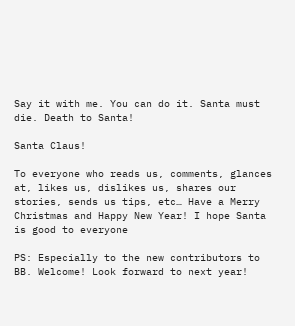Say it with me. You can do it. Santa must die. Death to Santa!

Santa Claus!

To everyone who reads us, comments, glances at, likes us, dislikes us, shares our stories, sends us tips, etc… Have a Merry Christmas and Happy New Year! I hope Santa is good to everyone

PS: Especially to the new contributors to BB. Welcome! Look forward to next year!